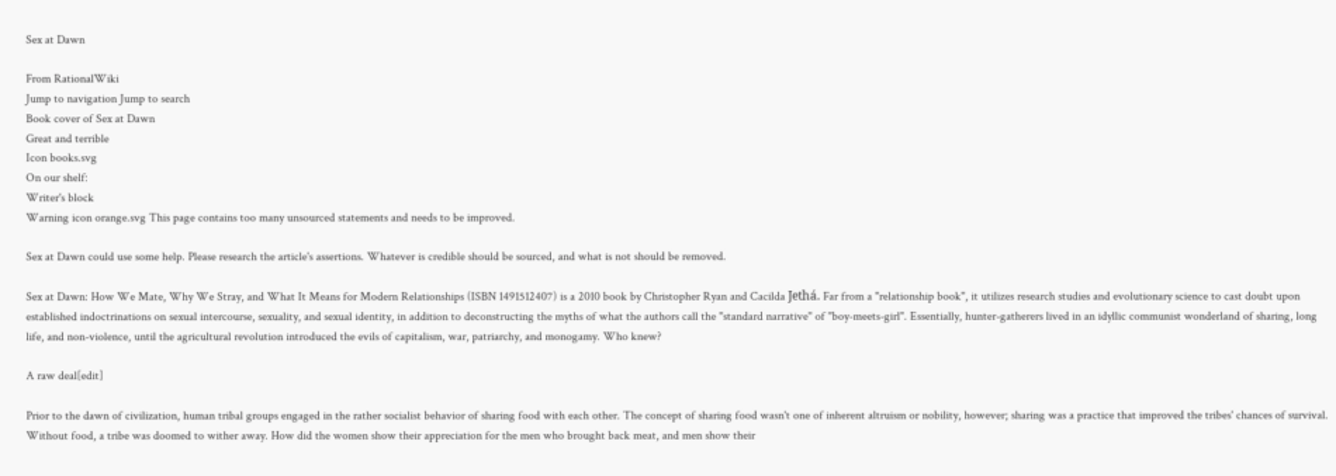Sex at Dawn

From RationalWiki
Jump to navigation Jump to search
Book cover of Sex at Dawn
Great and terrible
Icon books.svg
On our shelf:
Writer's block
Warning icon orange.svg This page contains too many unsourced statements and needs to be improved.

Sex at Dawn could use some help. Please research the article's assertions. Whatever is credible should be sourced, and what is not should be removed.

Sex at Dawn: How We Mate, Why We Stray, and What It Means for Modern Relationships (ISBN 1491512407) is a 2010 book by Christopher Ryan and Cacilda Jethá. Far from a "relationship book", it utilizes research studies and evolutionary science to cast doubt upon established indoctrinations on sexual intercourse, sexuality, and sexual identity, in addition to deconstructing the myths of what the authors call the "standard narrative" of "boy-meets-girl". Essentially, hunter-gatherers lived in an idyllic communist wonderland of sharing, long life, and non-violence, until the agricultural revolution introduced the evils of capitalism, war, patriarchy, and monogamy. Who knew?

A raw deal[edit]

Prior to the dawn of civilization, human tribal groups engaged in the rather socialist behavior of sharing food with each other. The concept of sharing food wasn't one of inherent altruism or nobility, however; sharing was a practice that improved the tribes' chances of survival. Without food, a tribe was doomed to wither away. How did the women show their appreciation for the men who brought back meat, and men show their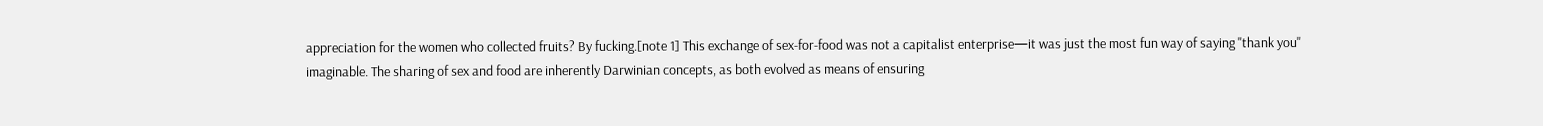appreciation for the women who collected fruits? By fucking.[note 1] This exchange of sex-for-food was not a capitalist enterprise—it was just the most fun way of saying "thank you" imaginable. The sharing of sex and food are inherently Darwinian concepts, as both evolved as means of ensuring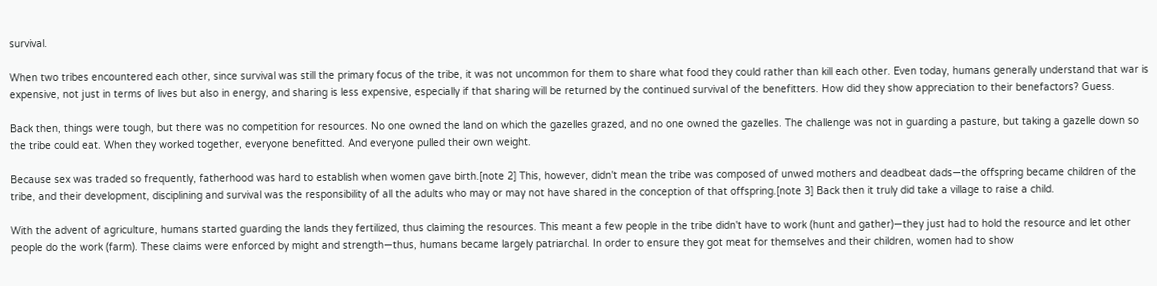survival.

When two tribes encountered each other, since survival was still the primary focus of the tribe, it was not uncommon for them to share what food they could rather than kill each other. Even today, humans generally understand that war is expensive, not just in terms of lives but also in energy, and sharing is less expensive, especially if that sharing will be returned by the continued survival of the benefitters. How did they show appreciation to their benefactors? Guess.

Back then, things were tough, but there was no competition for resources. No one owned the land on which the gazelles grazed, and no one owned the gazelles. The challenge was not in guarding a pasture, but taking a gazelle down so the tribe could eat. When they worked together, everyone benefitted. And everyone pulled their own weight.

Because sex was traded so frequently, fatherhood was hard to establish when women gave birth.[note 2] This, however, didn't mean the tribe was composed of unwed mothers and deadbeat dads—the offspring became children of the tribe, and their development, disciplining and survival was the responsibility of all the adults who may or may not have shared in the conception of that offspring.[note 3] Back then it truly did take a village to raise a child.

With the advent of agriculture, humans started guarding the lands they fertilized, thus claiming the resources. This meant a few people in the tribe didn't have to work (hunt and gather)—they just had to hold the resource and let other people do the work (farm). These claims were enforced by might and strength—thus, humans became largely patriarchal. In order to ensure they got meat for themselves and their children, women had to show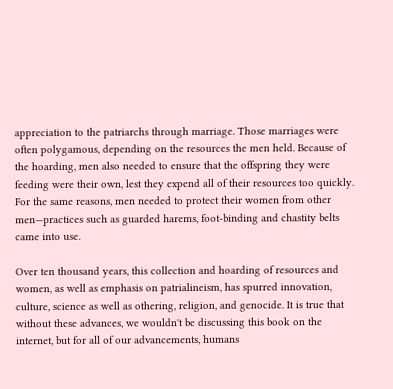appreciation to the patriarchs through marriage. Those marriages were often polygamous, depending on the resources the men held. Because of the hoarding, men also needed to ensure that the offspring they were feeding were their own, lest they expend all of their resources too quickly. For the same reasons, men needed to protect their women from other men—practices such as guarded harems, foot-binding and chastity belts came into use.

Over ten thousand years, this collection and hoarding of resources and women, as well as emphasis on patrialineism, has spurred innovation, culture, science as well as othering, religion, and genocide. It is true that without these advances, we wouldn't be discussing this book on the internet, but for all of our advancements, humans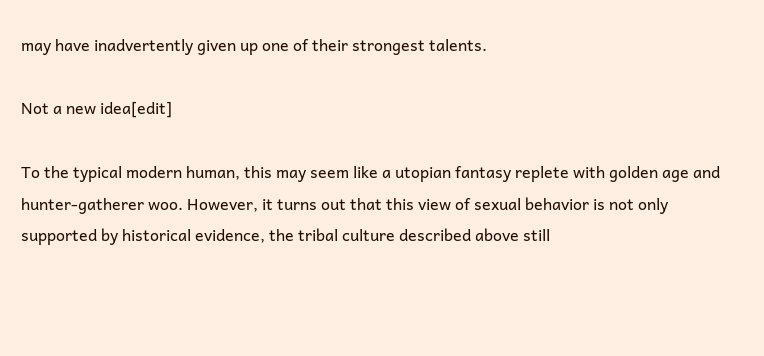may have inadvertently given up one of their strongest talents.

Not a new idea[edit]

To the typical modern human, this may seem like a utopian fantasy replete with golden age and hunter-gatherer woo. However, it turns out that this view of sexual behavior is not only supported by historical evidence, the tribal culture described above still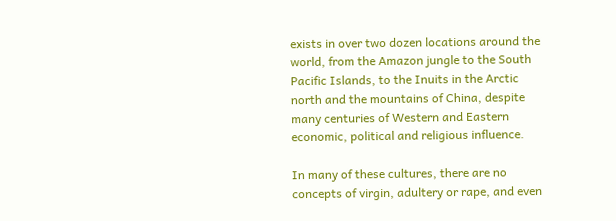exists in over two dozen locations around the world, from the Amazon jungle to the South Pacific Islands, to the Inuits in the Arctic north and the mountains of China, despite many centuries of Western and Eastern economic, political and religious influence.

In many of these cultures, there are no concepts of virgin, adultery or rape, and even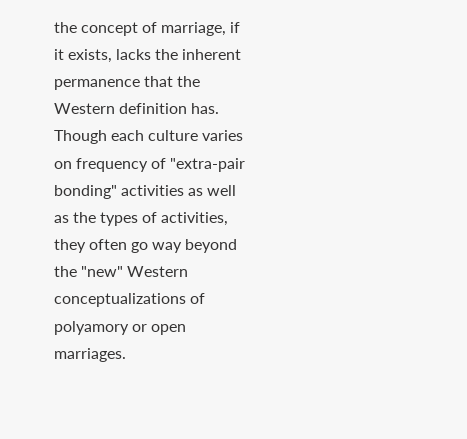the concept of marriage, if it exists, lacks the inherent permanence that the Western definition has. Though each culture varies on frequency of "extra-pair bonding" activities as well as the types of activities, they often go way beyond the "new" Western conceptualizations of polyamory or open marriages.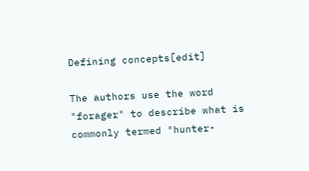Defining concepts[edit]

The authors use the word "forager" to describe what is commonly termed "hunter-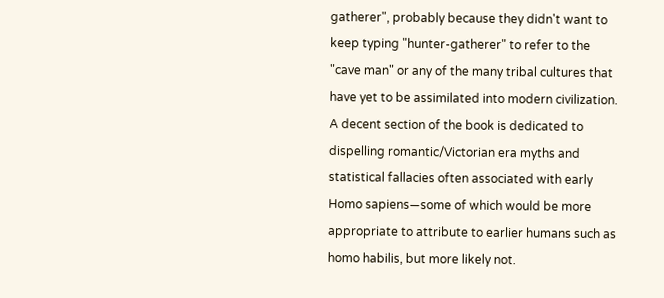gatherer", probably because they didn't want to keep typing "hunter-gatherer" to refer to the "cave man" or any of the many tribal cultures that have yet to be assimilated into modern civilization. A decent section of the book is dedicated to dispelling romantic/Victorian era myths and statistical fallacies often associated with early Homo sapiens—some of which would be more appropriate to attribute to earlier humans such as homo habilis, but more likely not.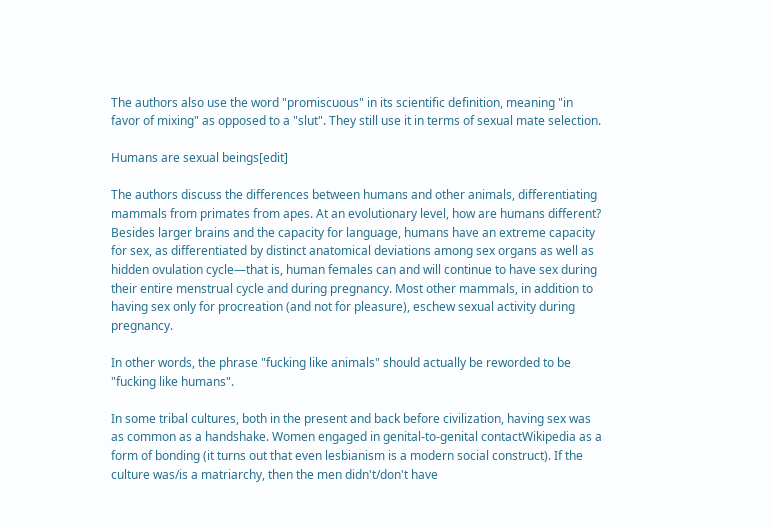The authors also use the word "promiscuous" in its scientific definition, meaning "in favor of mixing" as opposed to a "slut". They still use it in terms of sexual mate selection.

Humans are sexual beings[edit]

The authors discuss the differences between humans and other animals, differentiating mammals from primates from apes. At an evolutionary level, how are humans different? Besides larger brains and the capacity for language, humans have an extreme capacity for sex, as differentiated by distinct anatomical deviations among sex organs as well as hidden ovulation cycle—that is, human females can and will continue to have sex during their entire menstrual cycle and during pregnancy. Most other mammals, in addition to having sex only for procreation (and not for pleasure), eschew sexual activity during pregnancy.

In other words, the phrase "fucking like animals" should actually be reworded to be "fucking like humans".

In some tribal cultures, both in the present and back before civilization, having sex was as common as a handshake. Women engaged in genital-to-genital contactWikipedia as a form of bonding (it turns out that even lesbianism is a modern social construct). If the culture was/is a matriarchy, then the men didn't/don't have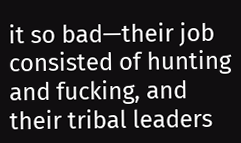it so bad—their job consisted of hunting and fucking, and their tribal leaders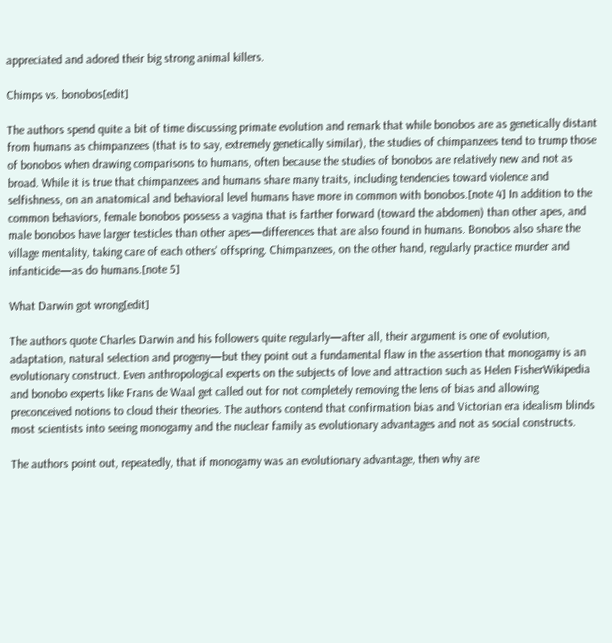appreciated and adored their big strong animal killers.

Chimps vs. bonobos[edit]

The authors spend quite a bit of time discussing primate evolution and remark that while bonobos are as genetically distant from humans as chimpanzees (that is to say, extremely genetically similar), the studies of chimpanzees tend to trump those of bonobos when drawing comparisons to humans, often because the studies of bonobos are relatively new and not as broad. While it is true that chimpanzees and humans share many traits, including tendencies toward violence and selfishness, on an anatomical and behavioral level humans have more in common with bonobos.[note 4] In addition to the common behaviors, female bonobos possess a vagina that is farther forward (toward the abdomen) than other apes, and male bonobos have larger testicles than other apes—differences that are also found in humans. Bonobos also share the village mentality, taking care of each others' offspring. Chimpanzees, on the other hand, regularly practice murder and infanticide—as do humans.[note 5]

What Darwin got wrong[edit]

The authors quote Charles Darwin and his followers quite regularly—after all, their argument is one of evolution, adaptation, natural selection and progeny—but they point out a fundamental flaw in the assertion that monogamy is an evolutionary construct. Even anthropological experts on the subjects of love and attraction such as Helen FisherWikipedia and bonobo experts like Frans de Waal get called out for not completely removing the lens of bias and allowing preconceived notions to cloud their theories. The authors contend that confirmation bias and Victorian era idealism blinds most scientists into seeing monogamy and the nuclear family as evolutionary advantages and not as social constructs.

The authors point out, repeatedly, that if monogamy was an evolutionary advantage, then why are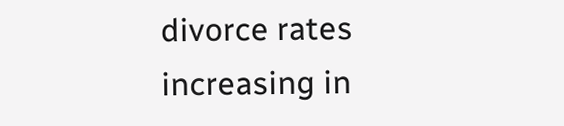divorce rates increasing in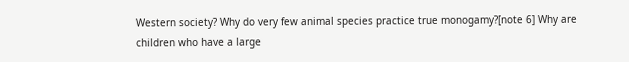Western society? Why do very few animal species practice true monogamy?[note 6] Why are children who have a large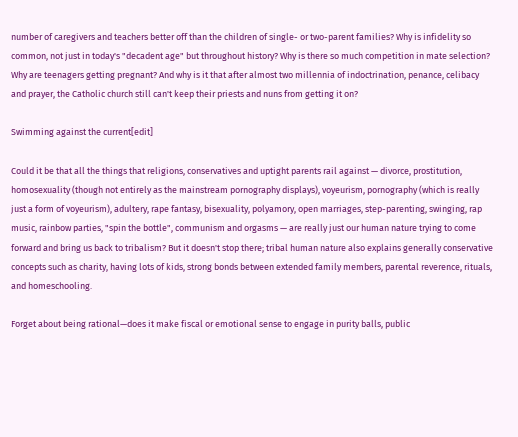number of caregivers and teachers better off than the children of single- or two-parent families? Why is infidelity so common, not just in today's "decadent age" but throughout history? Why is there so much competition in mate selection? Why are teenagers getting pregnant? And why is it that after almost two millennia of indoctrination, penance, celibacy and prayer, the Catholic church still can't keep their priests and nuns from getting it on?

Swimming against the current[edit]

Could it be that all the things that religions, conservatives and uptight parents rail against — divorce, prostitution, homosexuality (though not entirely as the mainstream pornography displays), voyeurism, pornography (which is really just a form of voyeurism), adultery, rape fantasy, bisexuality, polyamory, open marriages, step-parenting, swinging, rap music, rainbow parties, "spin the bottle", communism and orgasms — are really just our human nature trying to come forward and bring us back to tribalism? But it doesn't stop there; tribal human nature also explains generally conservative concepts such as charity, having lots of kids, strong bonds between extended family members, parental reverence, rituals, and homeschooling.

Forget about being rational—does it make fiscal or emotional sense to engage in purity balls, public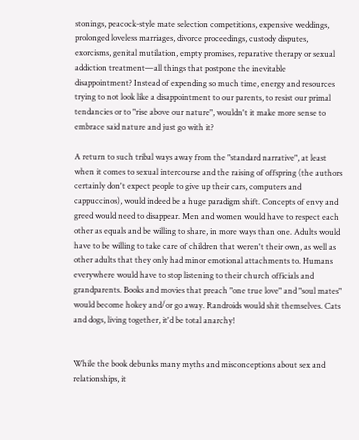stonings, peacock-style mate selection competitions, expensive weddings, prolonged loveless marriages, divorce proceedings, custody disputes, exorcisms, genital mutilation, empty promises, reparative therapy or sexual addiction treatment—all things that postpone the inevitable disappointment? Instead of expending so much time, energy and resources trying to not look like a disappointment to our parents, to resist our primal tendancies or to "rise above our nature", wouldn't it make more sense to embrace said nature and just go with it?

A return to such tribal ways away from the "standard narrative", at least when it comes to sexual intercourse and the raising of offspring (the authors certainly don't expect people to give up their cars, computers and cappuccinos), would indeed be a huge paradigm shift. Concepts of envy and greed would need to disappear. Men and women would have to respect each other as equals and be willing to share, in more ways than one. Adults would have to be willing to take care of children that weren't their own, as well as other adults that they only had minor emotional attachments to. Humans everywhere would have to stop listening to their church officials and grandparents. Books and movies that preach "one true love" and "soul mates" would become hokey and/or go away. Randroids would shit themselves. Cats and dogs, living together, it'd be total anarchy!


While the book debunks many myths and misconceptions about sex and relationships, it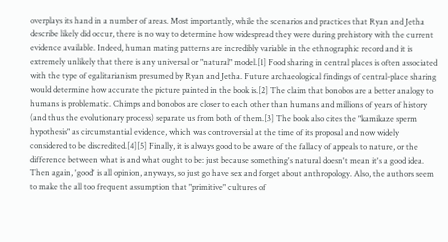overplays its hand in a number of areas. Most importantly, while the scenarios and practices that Ryan and Jetha describe likely did occur, there is no way to determine how widespread they were during prehistory with the current evidence available. Indeed, human mating patterns are incredibly variable in the ethnographic record and it is extremely unlikely that there is any universal or "natural" model.[1] Food sharing in central places is often associated with the type of egalitarianism presumed by Ryan and Jetha. Future archaeological findings of central-place sharing would determine how accurate the picture painted in the book is.[2] The claim that bonobos are a better analogy to humans is problematic. Chimps and bonobos are closer to each other than humans and millions of years of history (and thus the evolutionary process) separate us from both of them.[3] The book also cites the "kamikaze sperm hypothesis" as circumstantial evidence, which was controversial at the time of its proposal and now widely considered to be discredited.[4][5] Finally, it is always good to be aware of the fallacy of appeals to nature, or the difference between what is and what ought to be: just because something's natural doesn't mean it's a good idea. Then again, 'good' is all opinion, anyways, so just go have sex and forget about anthropology. Also, the authors seem to make the all too frequent assumption that "primitive" cultures of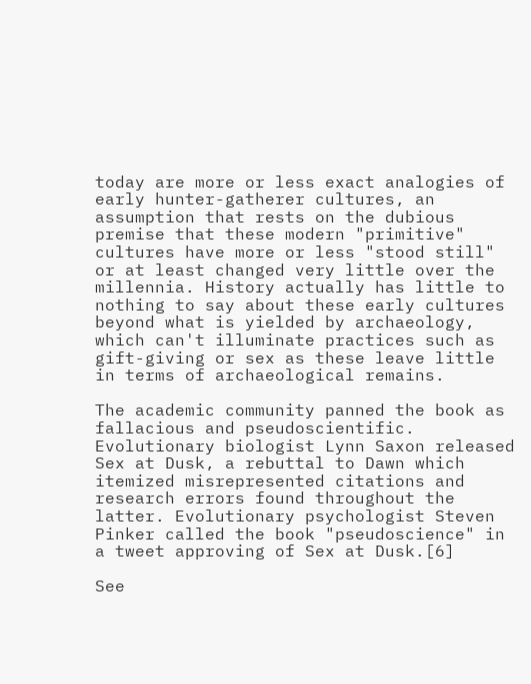today are more or less exact analogies of early hunter-gatherer cultures, an assumption that rests on the dubious premise that these modern "primitive" cultures have more or less "stood still" or at least changed very little over the millennia. History actually has little to nothing to say about these early cultures beyond what is yielded by archaeology, which can't illuminate practices such as gift-giving or sex as these leave little in terms of archaeological remains.

The academic community panned the book as fallacious and pseudoscientific. Evolutionary biologist Lynn Saxon released Sex at Dusk, a rebuttal to Dawn which itemized misrepresented citations and research errors found throughout the latter. Evolutionary psychologist Steven Pinker called the book "pseudoscience" in a tweet approving of Sex at Dusk.[6]

See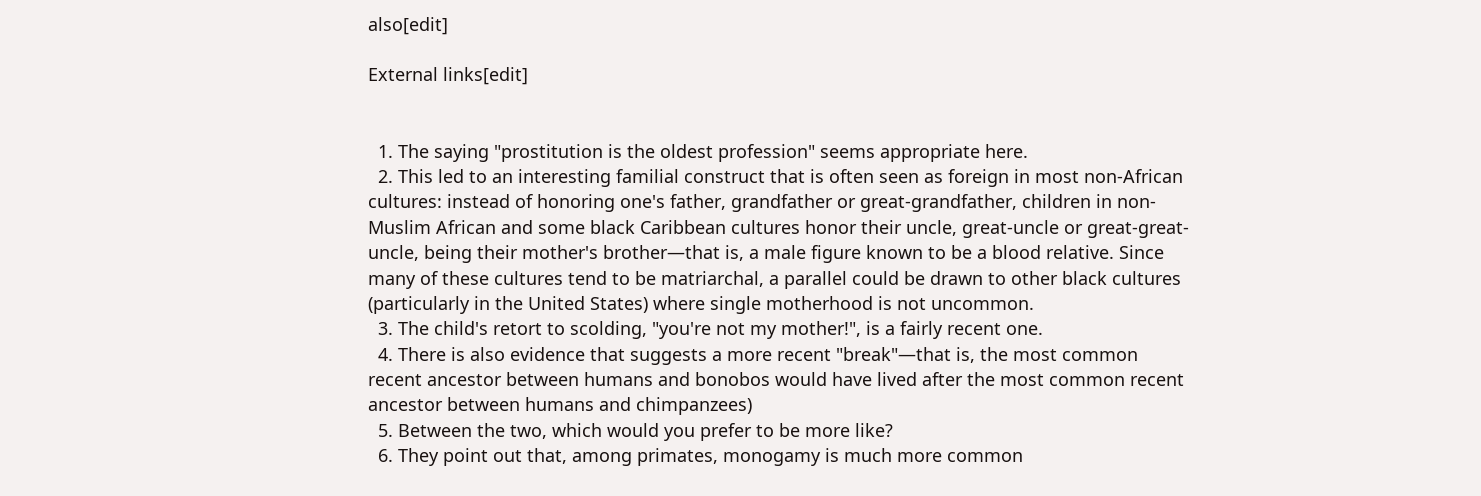also[edit]

External links[edit]


  1. The saying "prostitution is the oldest profession" seems appropriate here.
  2. This led to an interesting familial construct that is often seen as foreign in most non-African cultures: instead of honoring one's father, grandfather or great-grandfather, children in non-Muslim African and some black Caribbean cultures honor their uncle, great-uncle or great-great-uncle, being their mother's brother—that is, a male figure known to be a blood relative. Since many of these cultures tend to be matriarchal, a parallel could be drawn to other black cultures (particularly in the United States) where single motherhood is not uncommon.
  3. The child's retort to scolding, "you're not my mother!", is a fairly recent one.
  4. There is also evidence that suggests a more recent "break"—that is, the most common recent ancestor between humans and bonobos would have lived after the most common recent ancestor between humans and chimpanzees)
  5. Between the two, which would you prefer to be more like?
  6. They point out that, among primates, monogamy is much more common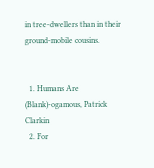in tree-dwellers than in their ground-mobile cousins.


  1. Humans Are (Blank)-ogamous, Patrick Clarkin
  2. For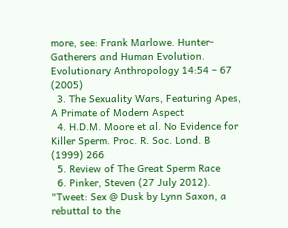more, see: Frank Marlowe. Hunter-Gatherers and Human Evolution. Evolutionary Anthropology 14:54 – 67 (2005)
  3. The Sexuality Wars, Featuring Apes, A Primate of Modern Aspect
  4. H.D.M. Moore et al. No Evidence for Killer Sperm. Proc. R. Soc. Lond. B (1999) 266
  5. Review of The Great Sperm Race
  6. Pinker, Steven (27 July 2012). "Tweet: Sex @ Dusk by Lynn Saxon, a rebuttal to the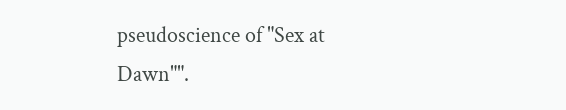pseudoscience of "Sex at Dawn"".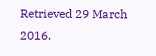Retrieved 29 March 2016.